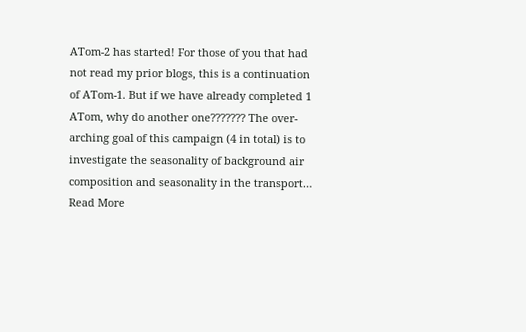ATom-2 has started! For those of you that had not read my prior blogs, this is a continuation of ATom-1. But if we have already completed 1 ATom, why do another one??????? The over-arching goal of this campaign (4 in total) is to investigate the seasonality of background air composition and seasonality in the transport… Read More